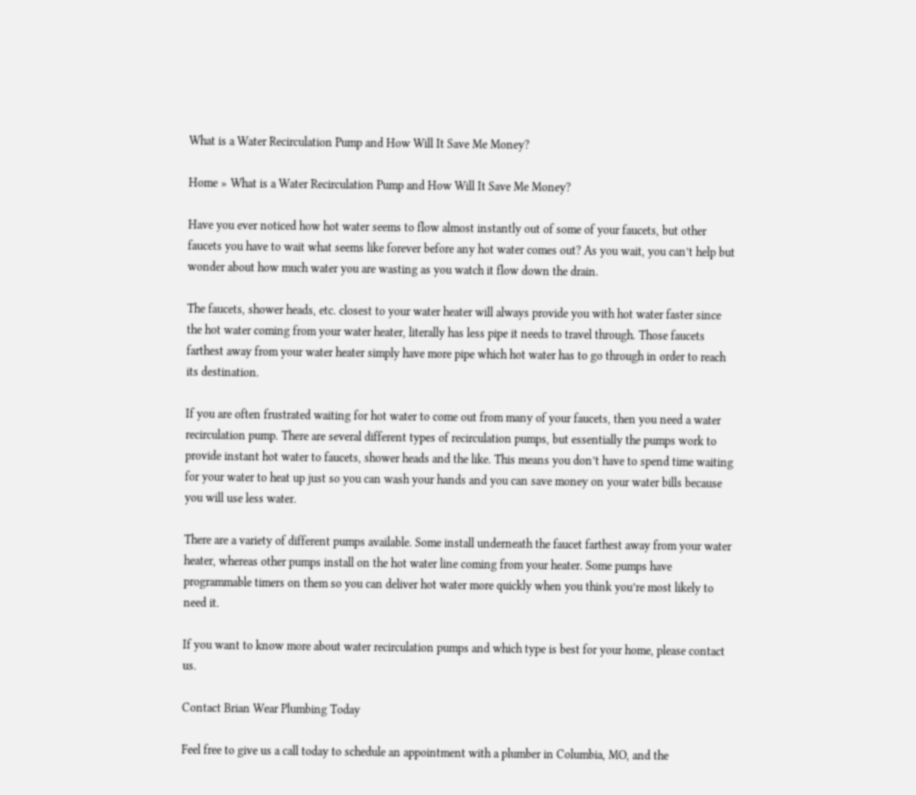What is a Water Recirculation Pump and How Will It Save Me Money?

Home » What is a Water Recirculation Pump and How Will It Save Me Money?

Have you ever noticed how hot water seems to flow almost instantly out of some of your faucets, but other faucets you have to wait what seems like forever before any hot water comes out? As you wait, you can’t help but wonder about how much water you are wasting as you watch it flow down the drain.

The faucets, shower heads, etc. closest to your water heater will always provide you with hot water faster since the hot water coming from your water heater, literally has less pipe it needs to travel through. Those faucets farthest away from your water heater simply have more pipe which hot water has to go through in order to reach its destination.

If you are often frustrated waiting for hot water to come out from many of your faucets, then you need a water recirculation pump. There are several different types of recirculation pumps, but essentially the pumps work to provide instant hot water to faucets, shower heads and the like. This means you don’t have to spend time waiting for your water to heat up just so you can wash your hands and you can save money on your water bills because you will use less water.

There are a variety of different pumps available. Some install underneath the faucet farthest away from your water heater, whereas other pumps install on the hot water line coming from your heater. Some pumps have programmable timers on them so you can deliver hot water more quickly when you think you’re most likely to need it.

If you want to know more about water recirculation pumps and which type is best for your home, please contact us.

Contact Brian Wear Plumbing Today

Feel free to give us a call today to schedule an appointment with a plumber in Columbia, MO, and the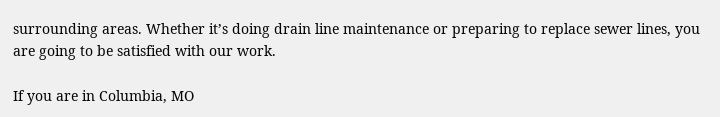surrounding areas. Whether it’s doing drain line maintenance or preparing to replace sewer lines, you are going to be satisfied with our work.

If you are in Columbia, MO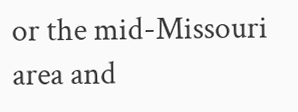or the mid-Missouri area and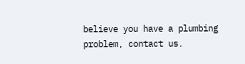believe you have a plumbing problem, contact us.